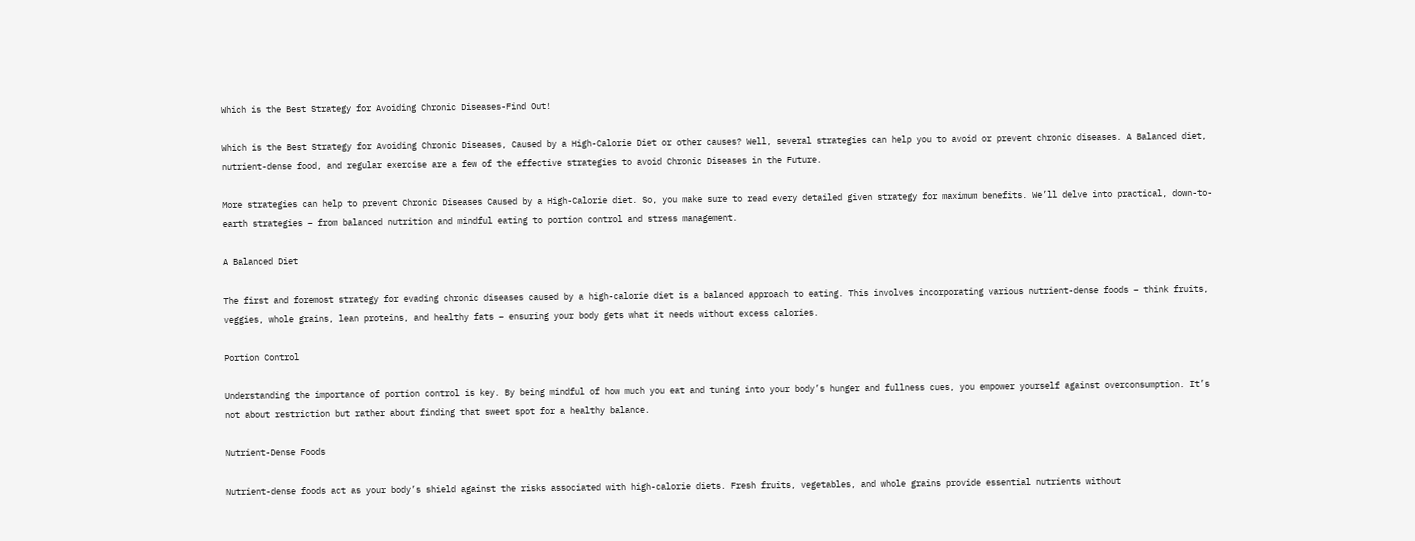Which is the Best Strategy for Avoiding Chronic Diseases-Find Out!

Which is the Best Strategy for Avoiding Chronic Diseases, Caused by a High-Calorie Diet or other causes? Well, several strategies can help you to avoid or prevent chronic diseases. A Balanced diet, nutrient-dense food, and regular exercise are a few of the effective strategies to avoid Chronic Diseases in the Future.

More strategies can help to prevent Chronic Diseases Caused by a High-Calorie diet. So, you make sure to read every detailed given strategy for maximum benefits. We’ll delve into practical, down-to-earth strategies – from balanced nutrition and mindful eating to portion control and stress management.

A Balanced Diet

The first and foremost strategy for evading chronic diseases caused by a high-calorie diet is a balanced approach to eating. This involves incorporating various nutrient-dense foods – think fruits, veggies, whole grains, lean proteins, and healthy fats – ensuring your body gets what it needs without excess calories.

Portion Control

Understanding the importance of portion control is key. By being mindful of how much you eat and tuning into your body’s hunger and fullness cues, you empower yourself against overconsumption. It’s not about restriction but rather about finding that sweet spot for a healthy balance.

Nutrient-Dense Foods

Nutrient-dense foods act as your body’s shield against the risks associated with high-calorie diets. Fresh fruits, vegetables, and whole grains provide essential nutrients without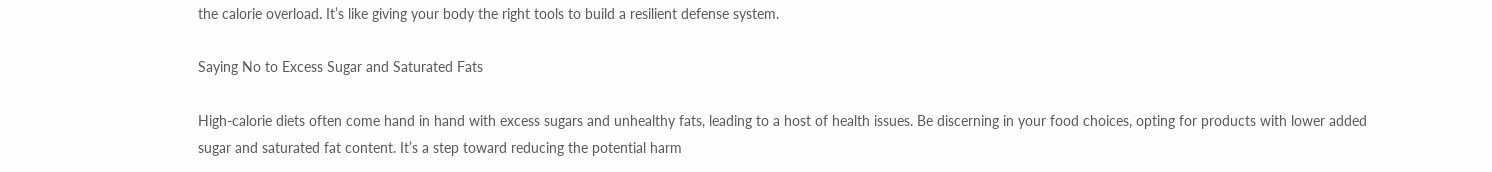the calorie overload. It’s like giving your body the right tools to build a resilient defense system.

Saying No to Excess Sugar and Saturated Fats

High-calorie diets often come hand in hand with excess sugars and unhealthy fats, leading to a host of health issues. Be discerning in your food choices, opting for products with lower added sugar and saturated fat content. It’s a step toward reducing the potential harm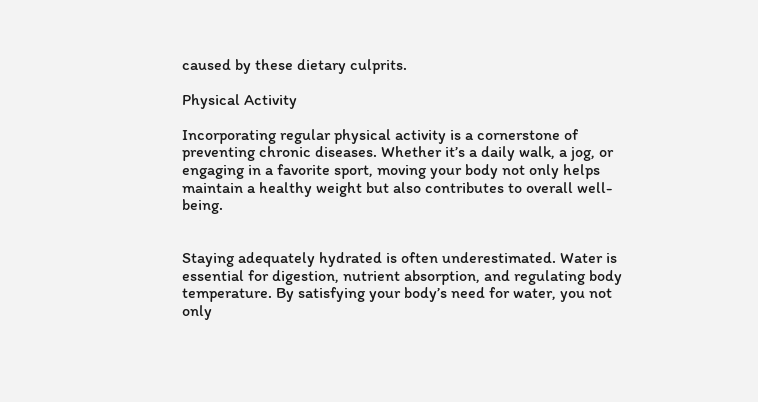caused by these dietary culprits.

Physical Activity

Incorporating regular physical activity is a cornerstone of preventing chronic diseases. Whether it’s a daily walk, a jog, or engaging in a favorite sport, moving your body not only helps maintain a healthy weight but also contributes to overall well-being.


Staying adequately hydrated is often underestimated. Water is essential for digestion, nutrient absorption, and regulating body temperature. By satisfying your body’s need for water, you not only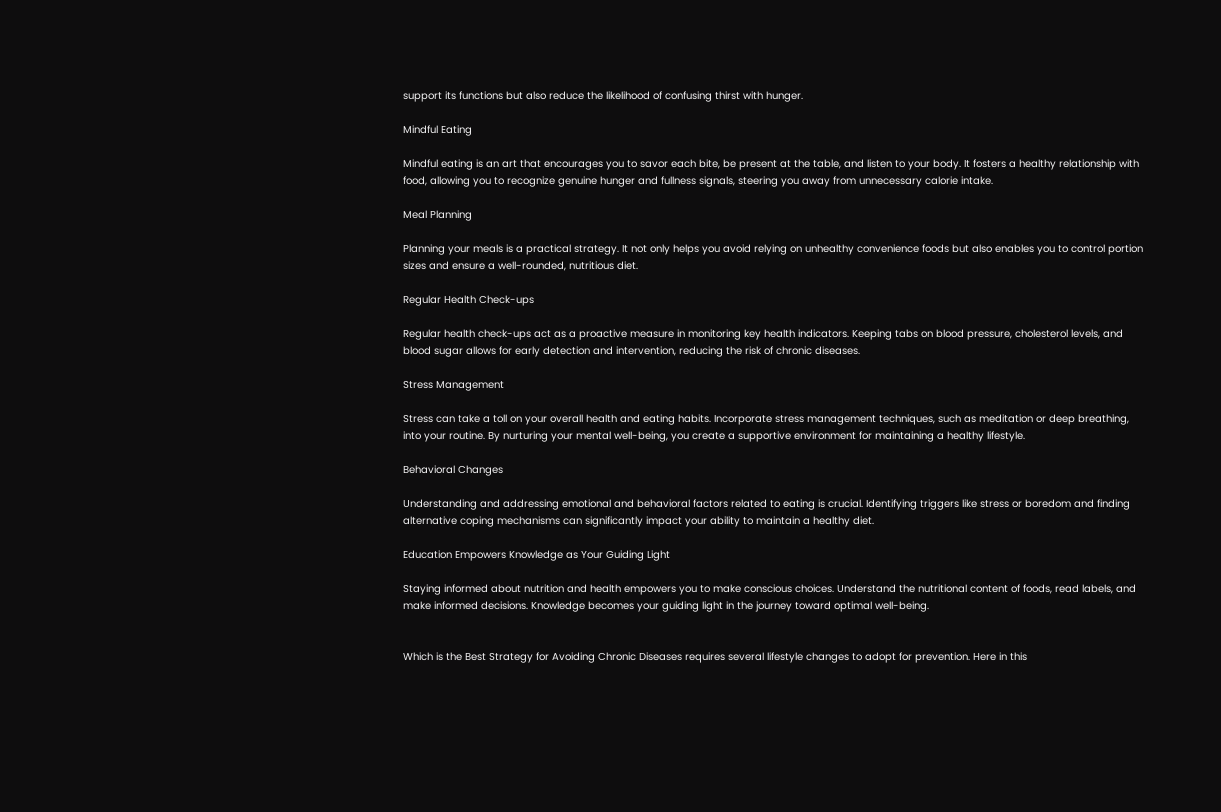support its functions but also reduce the likelihood of confusing thirst with hunger.

Mindful Eating

Mindful eating is an art that encourages you to savor each bite, be present at the table, and listen to your body. It fosters a healthy relationship with food, allowing you to recognize genuine hunger and fullness signals, steering you away from unnecessary calorie intake.

Meal Planning

Planning your meals is a practical strategy. It not only helps you avoid relying on unhealthy convenience foods but also enables you to control portion sizes and ensure a well-rounded, nutritious diet.

Regular Health Check-ups

Regular health check-ups act as a proactive measure in monitoring key health indicators. Keeping tabs on blood pressure, cholesterol levels, and blood sugar allows for early detection and intervention, reducing the risk of chronic diseases.

Stress Management

Stress can take a toll on your overall health and eating habits. Incorporate stress management techniques, such as meditation or deep breathing, into your routine. By nurturing your mental well-being, you create a supportive environment for maintaining a healthy lifestyle.

Behavioral Changes

Understanding and addressing emotional and behavioral factors related to eating is crucial. Identifying triggers like stress or boredom and finding alternative coping mechanisms can significantly impact your ability to maintain a healthy diet.

Education Empowers Knowledge as Your Guiding Light

Staying informed about nutrition and health empowers you to make conscious choices. Understand the nutritional content of foods, read labels, and make informed decisions. Knowledge becomes your guiding light in the journey toward optimal well-being.


Which is the Best Strategy for Avoiding Chronic Diseases requires several lifestyle changes to adopt for prevention. Here in this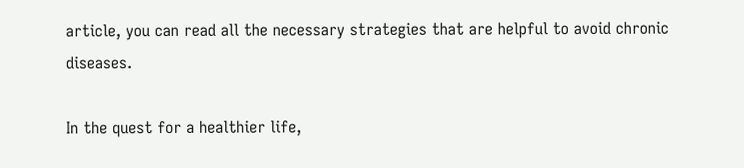article, you can read all the necessary strategies that are helpful to avoid chronic diseases.

In the quest for a healthier life,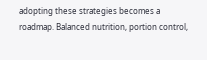adopting these strategies becomes a roadmap. Balanced nutrition, portion control,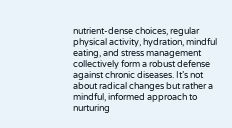nutrient-dense choices, regular physical activity, hydration, mindful eating, and stress management collectively form a robust defense against chronic diseases. It’s not about radical changes but rather a mindful, informed approach to nurturing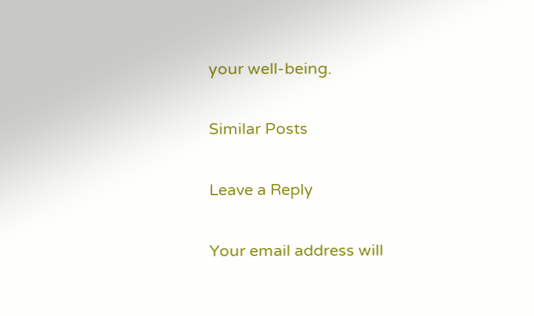your well-being.

Similar Posts

Leave a Reply

Your email address will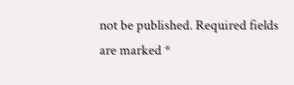not be published. Required fields are marked *